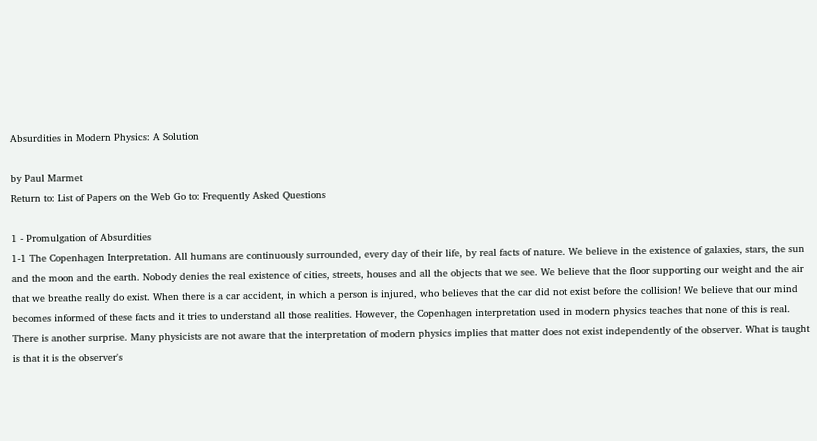Absurdities in Modern Physics: A Solution

by Paul Marmet
Return to: List of Papers on the Web Go to: Frequently Asked Questions

1 - Promulgation of Absurdities
1-1 The Copenhagen Interpretation. All humans are continuously surrounded, every day of their life, by real facts of nature. We believe in the existence of galaxies, stars, the sun and the moon and the earth. Nobody denies the real existence of cities, streets, houses and all the objects that we see. We believe that the floor supporting our weight and the air that we breathe really do exist. When there is a car accident, in which a person is injured, who believes that the car did not exist before the collision! We believe that our mind becomes informed of these facts and it tries to understand all those realities. However, the Copenhagen interpretation used in modern physics teaches that none of this is real. There is another surprise. Many physicists are not aware that the interpretation of modern physics implies that matter does not exist independently of the observer. What is taught is that it is the observer's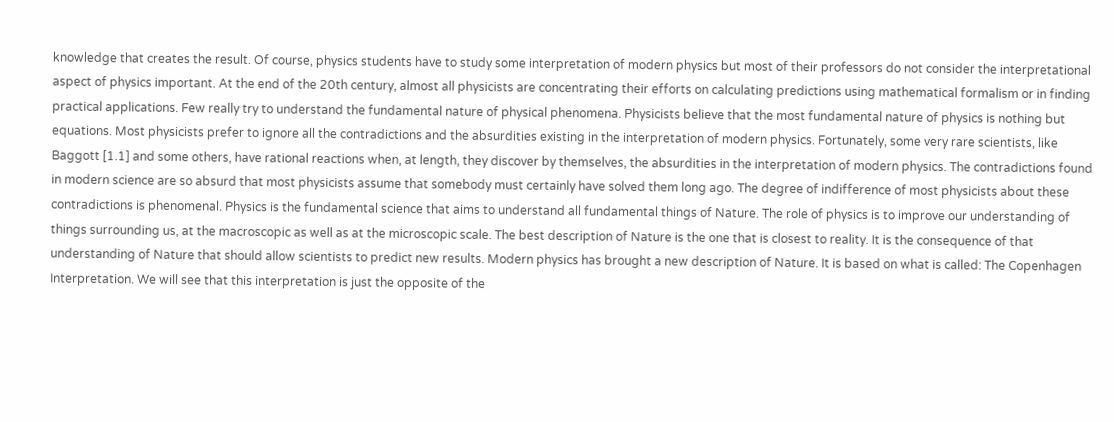knowledge that creates the result. Of course, physics students have to study some interpretation of modern physics but most of their professors do not consider the interpretational aspect of physics important. At the end of the 20th century, almost all physicists are concentrating their efforts on calculating predictions using mathematical formalism or in finding practical applications. Few really try to understand the fundamental nature of physical phenomena. Physicists believe that the most fundamental nature of physics is nothing but equations. Most physicists prefer to ignore all the contradictions and the absurdities existing in the interpretation of modern physics. Fortunately, some very rare scientists, like Baggott [1.1] and some others, have rational reactions when, at length, they discover by themselves, the absurdities in the interpretation of modern physics. The contradictions found in modern science are so absurd that most physicists assume that somebody must certainly have solved them long ago. The degree of indifference of most physicists about these contradictions is phenomenal. Physics is the fundamental science that aims to understand all fundamental things of Nature. The role of physics is to improve our understanding of things surrounding us, at the macroscopic as well as at the microscopic scale. The best description of Nature is the one that is closest to reality. It is the consequence of that understanding of Nature that should allow scientists to predict new results. Modern physics has brought a new description of Nature. It is based on what is called: The Copenhagen Interpretation. We will see that this interpretation is just the opposite of the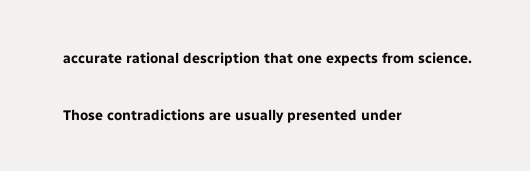accurate rational description that one expects from science.

Those contradictions are usually presented under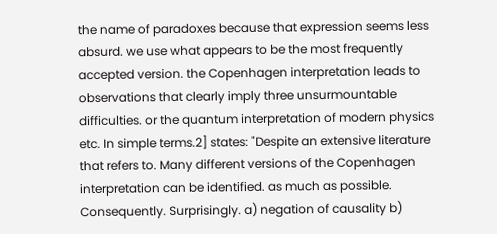the name of paradoxes because that expression seems less absurd. we use what appears to be the most frequently accepted version. the Copenhagen interpretation leads to observations that clearly imply three unsurmountable difficulties. or the quantum interpretation of modern physics etc. In simple terms.2] states: "Despite an extensive literature that refers to. Many different versions of the Copenhagen interpretation can be identified. as much as possible. Consequently. Surprisingly. a) negation of causality b)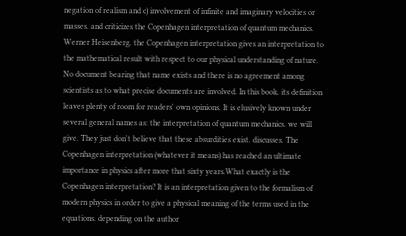negation of realism and c) involvement of infinite and imaginary velocities or masses. and criticizes the Copenhagen interpretation of quantum mechanics. Werner Heisenberg. the Copenhagen interpretation gives an interpretation to the mathematical result with respect to our physical understanding of nature. No document bearing that name exists and there is no agreement among scientists as to what precise documents are involved. In this book. its definition leaves plenty of room for readers' own opinions. It is elusively known under several general names as: the interpretation of quantum mechanics. we will give. They just don't believe that these absurdities exist. discusses. The Copenhagen interpretation (whatever it means) has reached an ultimate importance in physics after more that sixty years.What exactly is the Copenhagen interpretation? It is an interpretation given to the formalism of modern physics in order to give a physical meaning of the terms used in the equations. depending on the author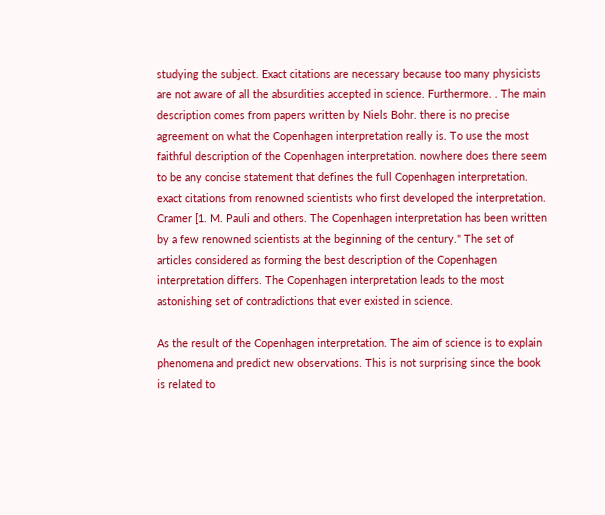studying the subject. Exact citations are necessary because too many physicists are not aware of all the absurdities accepted in science. Furthermore. . The main description comes from papers written by Niels Bohr. there is no precise agreement on what the Copenhagen interpretation really is. To use the most faithful description of the Copenhagen interpretation. nowhere does there seem to be any concise statement that defines the full Copenhagen interpretation. exact citations from renowned scientists who first developed the interpretation. Cramer [1. M. Pauli and others. The Copenhagen interpretation has been written by a few renowned scientists at the beginning of the century." The set of articles considered as forming the best description of the Copenhagen interpretation differs. The Copenhagen interpretation leads to the most astonishing set of contradictions that ever existed in science.

As the result of the Copenhagen interpretation. The aim of science is to explain phenomena and predict new observations. This is not surprising since the book is related to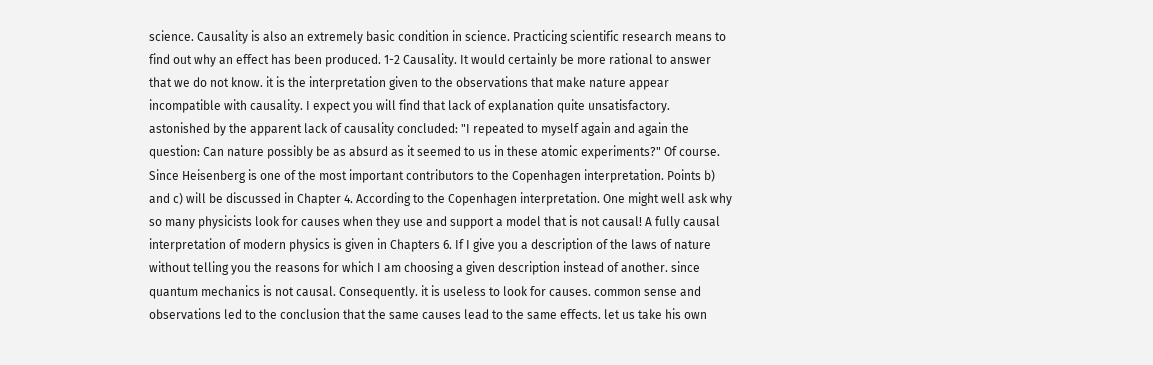science. Causality is also an extremely basic condition in science. Practicing scientific research means to find out why an effect has been produced. 1-2 Causality. It would certainly be more rational to answer that we do not know. it is the interpretation given to the observations that make nature appear incompatible with causality. I expect you will find that lack of explanation quite unsatisfactory. astonished by the apparent lack of causality concluded: "I repeated to myself again and again the question: Can nature possibly be as absurd as it seemed to us in these atomic experiments?" Of course. Since Heisenberg is one of the most important contributors to the Copenhagen interpretation. Points b) and c) will be discussed in Chapter 4. According to the Copenhagen interpretation. One might well ask why so many physicists look for causes when they use and support a model that is not causal! A fully causal interpretation of modern physics is given in Chapters 6. If I give you a description of the laws of nature without telling you the reasons for which I am choosing a given description instead of another. since quantum mechanics is not causal. Consequently. it is useless to look for causes. common sense and observations led to the conclusion that the same causes lead to the same effects. let us take his own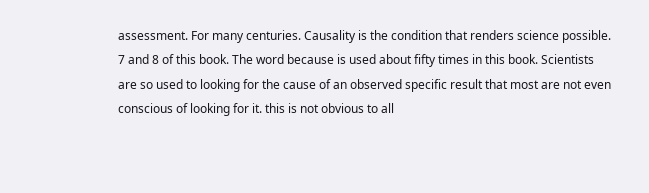assessment. For many centuries. Causality is the condition that renders science possible. 7 and 8 of this book. The word because is used about fifty times in this book. Scientists are so used to looking for the cause of an observed specific result that most are not even conscious of looking for it. this is not obvious to all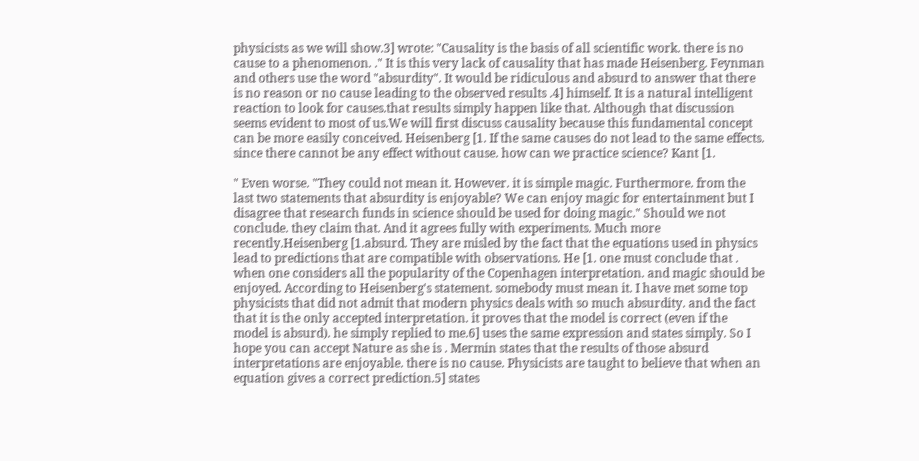physicists as we will show.3] wrote: "Causality is the basis of all scientific work. there is no cause to a phenomenon. ." It is this very lack of causality that has made Heisenberg. Feynman and others use the word "absurdity". It would be ridiculous and absurd to answer that there is no reason or no cause leading to the observed results .4] himself. It is a natural intelligent reaction to look for causes.that results simply happen like that. Although that discussion seems evident to most of us.We will first discuss causality because this fundamental concept can be more easily conceived. Heisenberg [1. If the same causes do not lead to the same effects. since there cannot be any effect without cause. how can we practice science? Kant [1.

" Even worse. "They could not mean it. However. it is simple magic. Furthermore. from the last two statements that absurdity is enjoyable? We can enjoy magic for entertainment but I disagree that research funds in science should be used for doing magic." Should we not conclude. they claim that. And it agrees fully with experiments. Much more recently.Heisenberg [1.absurd. They are misled by the fact that the equations used in physics lead to predictions that are compatible with observations. He [1. one must conclude that . when one considers all the popularity of the Copenhagen interpretation. and magic should be enjoyed. According to Heisenberg's statement. somebody must mean it. I have met some top physicists that did not admit that modern physics deals with so much absurdity. and the fact that it is the only accepted interpretation. it proves that the model is correct (even if the model is absurd). he simply replied to me.6] uses the same expression and states simply. So I hope you can accept Nature as she is . Mermin states that the results of those absurd interpretations are enjoyable. there is no cause. Physicists are taught to believe that when an equation gives a correct prediction.5] states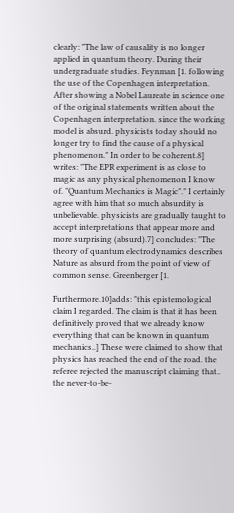clearly: "The law of causality is no longer applied in quantum theory. During their undergraduate studies. Feynman [1. following the use of the Copenhagen interpretation. After showing a Nobel Laureate in science one of the original statements written about the Copenhagen interpretation. since the working model is absurd. physicists today should no longer try to find the cause of a physical phenomenon." In order to be coherent.8] writes: "The EPR experiment is as close to magic as any physical phenomenon I know of. "Quantum Mechanics is Magic"." I certainly agree with him that so much absurdity is unbelievable. physicists are gradually taught to accept interpretations that appear more and more surprising (absurd).7] concludes: "The theory of quantum electrodynamics describes Nature as absurd from the point of view of common sense. Greenberger [1.

Furthermore.10]adds: "this epistemological claim I regarded. The claim is that it has been definitively proved that we already know everything that can be known in quantum mechanics..] These were claimed to show that physics has reached the end of the road. the referee rejected the manuscript claiming that.. the never-to-be-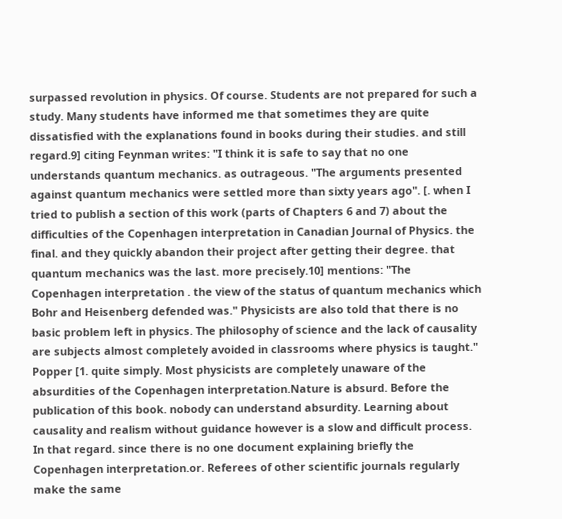surpassed revolution in physics. Of course. Students are not prepared for such a study. Many students have informed me that sometimes they are quite dissatisfied with the explanations found in books during their studies. and still regard.9] citing Feynman writes: "I think it is safe to say that no one understands quantum mechanics. as outrageous. "The arguments presented against quantum mechanics were settled more than sixty years ago". [. when I tried to publish a section of this work (parts of Chapters 6 and 7) about the difficulties of the Copenhagen interpretation in Canadian Journal of Physics. the final. and they quickly abandon their project after getting their degree. that quantum mechanics was the last. more precisely.10] mentions: "The Copenhagen interpretation . the view of the status of quantum mechanics which Bohr and Heisenberg defended was." Physicists are also told that there is no basic problem left in physics. The philosophy of science and the lack of causality are subjects almost completely avoided in classrooms where physics is taught." Popper [1. quite simply. Most physicists are completely unaware of the absurdities of the Copenhagen interpretation.Nature is absurd. Before the publication of this book. nobody can understand absurdity. Learning about causality and realism without guidance however is a slow and difficult process. In that regard. since there is no one document explaining briefly the Copenhagen interpretation.or. Referees of other scientific journals regularly make the same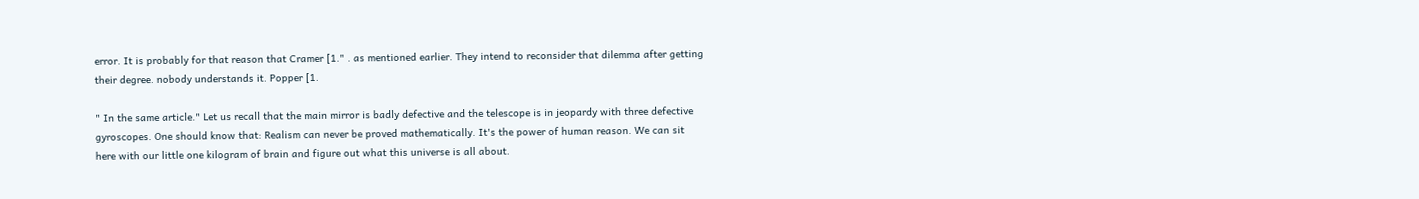error. It is probably for that reason that Cramer [1." . as mentioned earlier. They intend to reconsider that dilemma after getting their degree. nobody understands it. Popper [1.

" In the same article." Let us recall that the main mirror is badly defective and the telescope is in jeopardy with three defective gyroscopes. One should know that: Realism can never be proved mathematically. It's the power of human reason. We can sit here with our little one kilogram of brain and figure out what this universe is all about.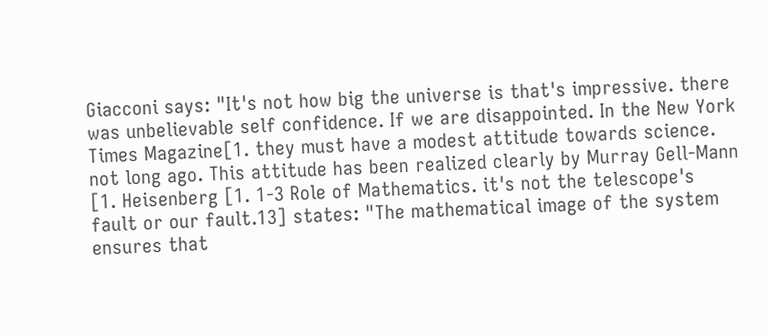Giacconi says: "It's not how big the universe is that's impressive. there was unbelievable self confidence. If we are disappointed. In the New York Times Magazine[1. they must have a modest attitude towards science. not long ago. This attitude has been realized clearly by Murray Gell-Mann [1. Heisenberg [1. 1-3 Role of Mathematics. it's not the telescope's fault or our fault.13] states: "The mathematical image of the system ensures that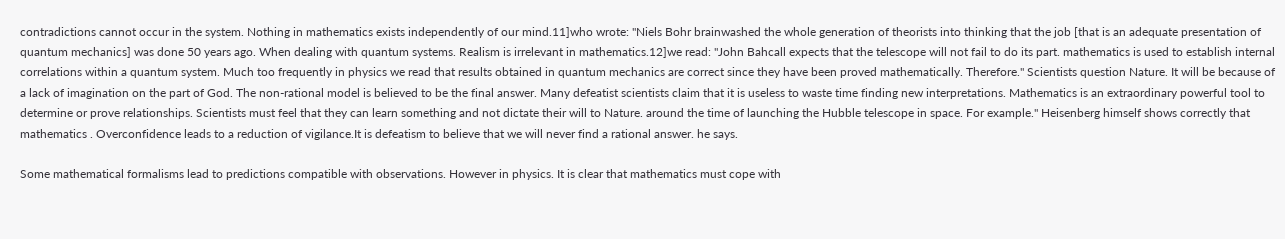contradictions cannot occur in the system. Nothing in mathematics exists independently of our mind.11]who wrote: "Niels Bohr brainwashed the whole generation of theorists into thinking that the job [that is an adequate presentation of quantum mechanics] was done 50 years ago. When dealing with quantum systems. Realism is irrelevant in mathematics.12]we read: "John Bahcall expects that the telescope will not fail to do its part. mathematics is used to establish internal correlations within a quantum system. Much too frequently in physics we read that results obtained in quantum mechanics are correct since they have been proved mathematically. Therefore." Scientists question Nature. It will be because of a lack of imagination on the part of God. The non-rational model is believed to be the final answer. Many defeatist scientists claim that it is useless to waste time finding new interpretations. Mathematics is an extraordinary powerful tool to determine or prove relationships. Scientists must feel that they can learn something and not dictate their will to Nature. around the time of launching the Hubble telescope in space. For example." Heisenberg himself shows correctly that mathematics . Overconfidence leads to a reduction of vigilance.It is defeatism to believe that we will never find a rational answer. he says.

Some mathematical formalisms lead to predictions compatible with observations. However in physics. It is clear that mathematics must cope with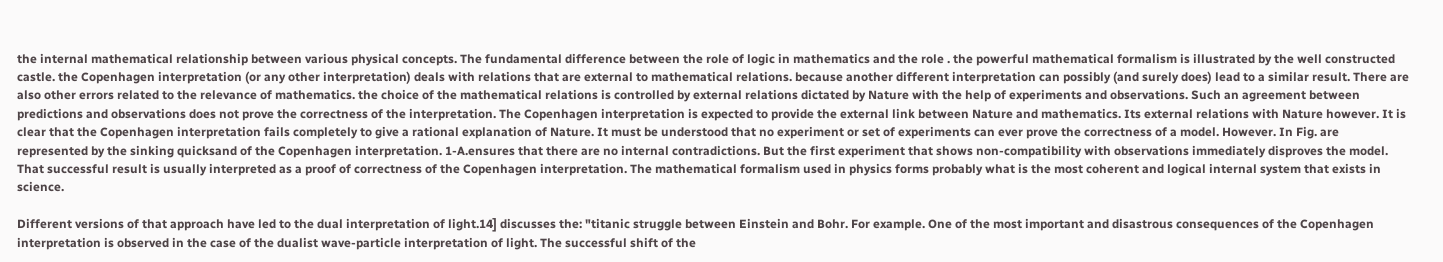the internal mathematical relationship between various physical concepts. The fundamental difference between the role of logic in mathematics and the role . the powerful mathematical formalism is illustrated by the well constructed castle. the Copenhagen interpretation (or any other interpretation) deals with relations that are external to mathematical relations. because another different interpretation can possibly (and surely does) lead to a similar result. There are also other errors related to the relevance of mathematics. the choice of the mathematical relations is controlled by external relations dictated by Nature with the help of experiments and observations. Such an agreement between predictions and observations does not prove the correctness of the interpretation. The Copenhagen interpretation is expected to provide the external link between Nature and mathematics. Its external relations with Nature however. It is clear that the Copenhagen interpretation fails completely to give a rational explanation of Nature. It must be understood that no experiment or set of experiments can ever prove the correctness of a model. However. In Fig. are represented by the sinking quicksand of the Copenhagen interpretation. 1-A.ensures that there are no internal contradictions. But the first experiment that shows non-compatibility with observations immediately disproves the model. That successful result is usually interpreted as a proof of correctness of the Copenhagen interpretation. The mathematical formalism used in physics forms probably what is the most coherent and logical internal system that exists in science.

Different versions of that approach have led to the dual interpretation of light.14] discusses the: "titanic struggle between Einstein and Bohr. For example. One of the most important and disastrous consequences of the Copenhagen interpretation is observed in the case of the dualist wave-particle interpretation of light. The successful shift of the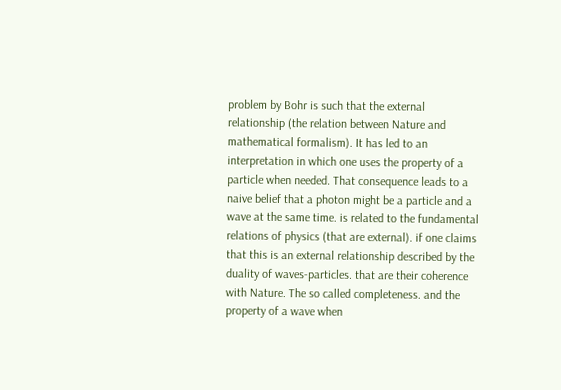problem by Bohr is such that the external relationship (the relation between Nature and mathematical formalism). It has led to an interpretation in which one uses the property of a particle when needed. That consequence leads to a naive belief that a photon might be a particle and a wave at the same time. is related to the fundamental relations of physics (that are external). if one claims that this is an external relationship described by the duality of waves-particles. that are their coherence with Nature. The so called completeness. and the property of a wave when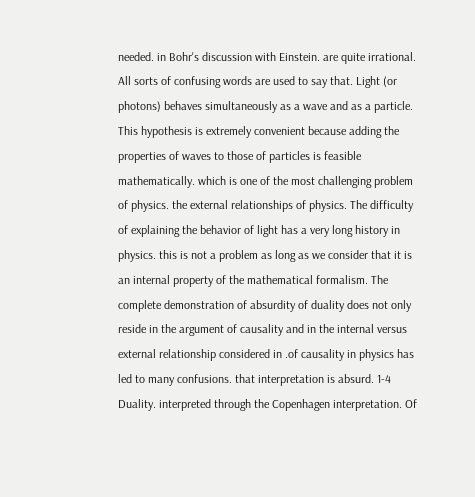needed. in Bohr's discussion with Einstein. are quite irrational. All sorts of confusing words are used to say that. Light (or photons) behaves simultaneously as a wave and as a particle. This hypothesis is extremely convenient because adding the properties of waves to those of particles is feasible mathematically. which is one of the most challenging problem of physics. the external relationships of physics. The difficulty of explaining the behavior of light has a very long history in physics. this is not a problem as long as we consider that it is an internal property of the mathematical formalism. The complete demonstration of absurdity of duality does not only reside in the argument of causality and in the internal versus external relationship considered in .of causality in physics has led to many confusions. that interpretation is absurd. 1-4 Duality. interpreted through the Copenhagen interpretation. Of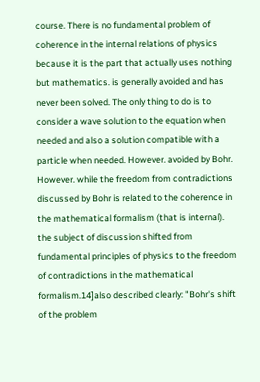course. There is no fundamental problem of coherence in the internal relations of physics because it is the part that actually uses nothing but mathematics. is generally avoided and has never been solved. The only thing to do is to consider a wave solution to the equation when needed and also a solution compatible with a particle when needed. However. avoided by Bohr. However. while the freedom from contradictions discussed by Bohr is related to the coherence in the mathematical formalism (that is internal). the subject of discussion shifted from fundamental principles of physics to the freedom of contradictions in the mathematical formalism.14]also described clearly: "Bohr's shift of the problem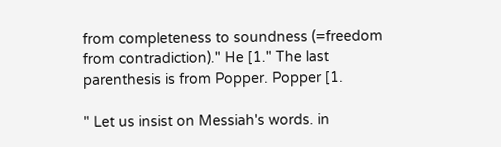from completeness to soundness (=freedom from contradiction)." He [1." The last parenthesis is from Popper. Popper [1.

" Let us insist on Messiah's words. in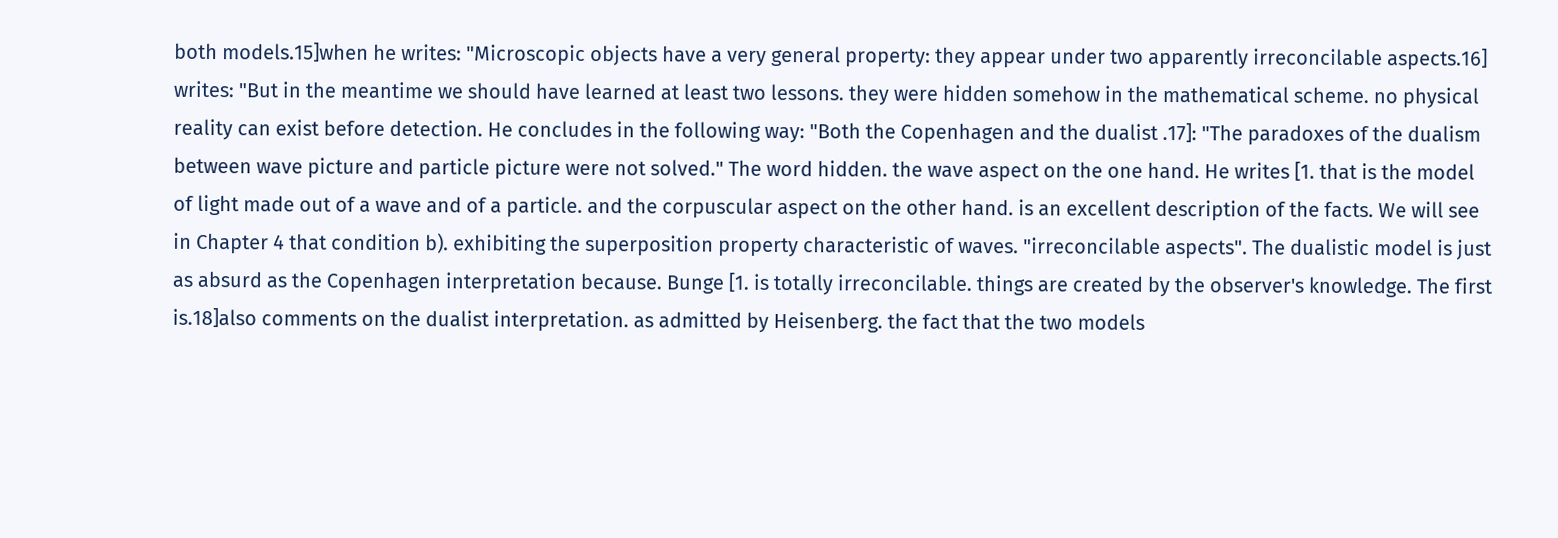both models.15]when he writes: "Microscopic objects have a very general property: they appear under two apparently irreconcilable aspects.16] writes: "But in the meantime we should have learned at least two lessons. they were hidden somehow in the mathematical scheme. no physical reality can exist before detection. He concludes in the following way: "Both the Copenhagen and the dualist .17]: "The paradoxes of the dualism between wave picture and particle picture were not solved." The word hidden. the wave aspect on the one hand. He writes [1. that is the model of light made out of a wave and of a particle. and the corpuscular aspect on the other hand. is an excellent description of the facts. We will see in Chapter 4 that condition b). exhibiting the superposition property characteristic of waves. "irreconcilable aspects". The dualistic model is just as absurd as the Copenhagen interpretation because. Bunge [1. is totally irreconcilable. things are created by the observer's knowledge. The first is.18]also comments on the dualist interpretation. as admitted by Heisenberg. the fact that the two models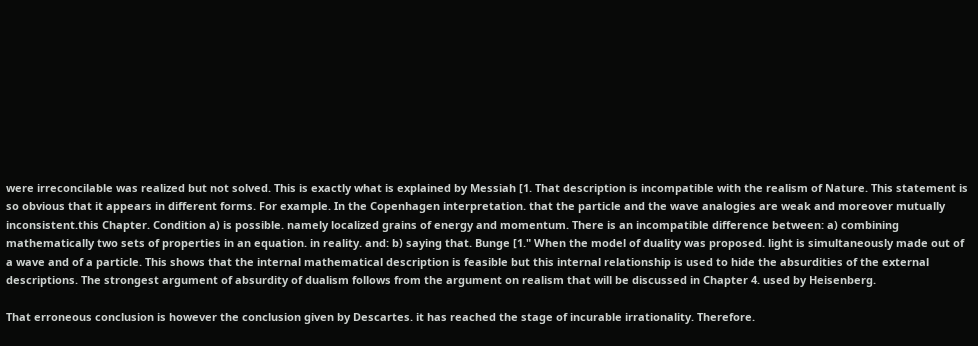were irreconcilable was realized but not solved. This is exactly what is explained by Messiah [1. That description is incompatible with the realism of Nature. This statement is so obvious that it appears in different forms. For example. In the Copenhagen interpretation. that the particle and the wave analogies are weak and moreover mutually inconsistent.this Chapter. Condition a) is possible. namely localized grains of energy and momentum. There is an incompatible difference between: a) combining mathematically two sets of properties in an equation. in reality. and: b) saying that. Bunge [1." When the model of duality was proposed. light is simultaneously made out of a wave and of a particle. This shows that the internal mathematical description is feasible but this internal relationship is used to hide the absurdities of the external descriptions. The strongest argument of absurdity of dualism follows from the argument on realism that will be discussed in Chapter 4. used by Heisenberg.

That erroneous conclusion is however the conclusion given by Descartes. it has reached the stage of incurable irrationality. Therefore.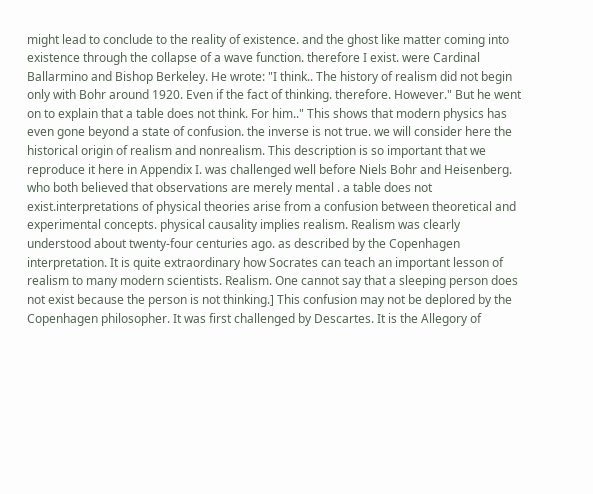might lead to conclude to the reality of existence. and the ghost like matter coming into existence through the collapse of a wave function. therefore I exist. were Cardinal Ballarmino and Bishop Berkeley. He wrote: "I think.. The history of realism did not begin only with Bohr around 1920. Even if the fact of thinking. therefore. However." But he went on to explain that a table does not think. For him.." This shows that modern physics has even gone beyond a state of confusion. the inverse is not true. we will consider here the historical origin of realism and nonrealism. This description is so important that we reproduce it here in Appendix I. was challenged well before Niels Bohr and Heisenberg. who both believed that observations are merely mental . a table does not exist.interpretations of physical theories arise from a confusion between theoretical and experimental concepts. physical causality implies realism. Realism was clearly understood about twenty-four centuries ago. as described by the Copenhagen interpretation. It is quite extraordinary how Socrates can teach an important lesson of realism to many modern scientists. Realism. One cannot say that a sleeping person does not exist because the person is not thinking.] This confusion may not be deplored by the Copenhagen philosopher. It was first challenged by Descartes. It is the Allegory of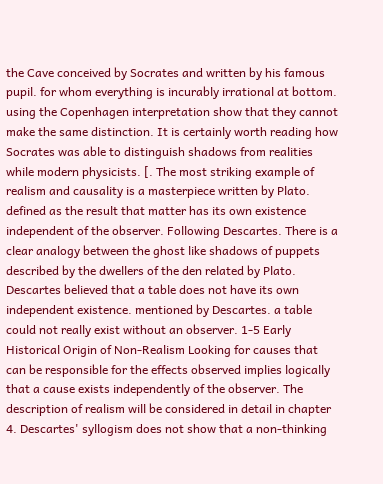the Cave conceived by Socrates and written by his famous pupil. for whom everything is incurably irrational at bottom. using the Copenhagen interpretation show that they cannot make the same distinction. It is certainly worth reading how Socrates was able to distinguish shadows from realities while modern physicists. [. The most striking example of realism and causality is a masterpiece written by Plato. defined as the result that matter has its own existence independent of the observer. Following Descartes. There is a clear analogy between the ghost like shadows of puppets described by the dwellers of the den related by Plato. Descartes believed that a table does not have its own independent existence. mentioned by Descartes. a table could not really exist without an observer. 1-5 Early Historical Origin of Non-Realism Looking for causes that can be responsible for the effects observed implies logically that a cause exists independently of the observer. The description of realism will be considered in detail in chapter 4. Descartes' syllogism does not show that a non-thinking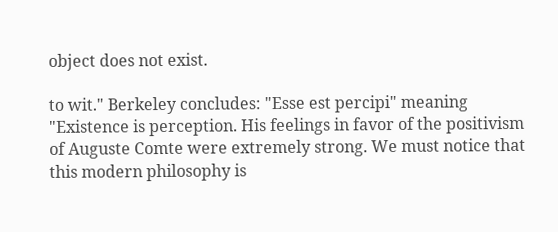object does not exist.

to wit." Berkeley concludes: "Esse est percipi" meaning "Existence is perception. His feelings in favor of the positivism of Auguste Comte were extremely strong. We must notice that this modern philosophy is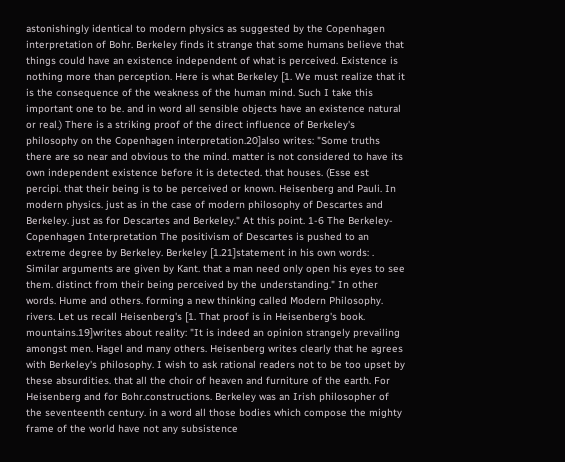astonishingly identical to modern physics as suggested by the Copenhagen interpretation of Bohr. Berkeley finds it strange that some humans believe that things could have an existence independent of what is perceived. Existence is nothing more than perception. Here is what Berkeley [1. We must realize that it is the consequence of the weakness of the human mind. Such I take this important one to be. and in word all sensible objects have an existence natural or real.) There is a striking proof of the direct influence of Berkeley's philosophy on the Copenhagen interpretation.20]also writes: "Some truths there are so near and obvious to the mind. matter is not considered to have its own independent existence before it is detected. that houses. (Esse est percipi. that their being is to be perceived or known. Heisenberg and Pauli. In modern physics. just as in the case of modern philosophy of Descartes and Berkeley. just as for Descartes and Berkeley." At this point. 1-6 The Berkeley-Copenhagen Interpretation The positivism of Descartes is pushed to an extreme degree by Berkeley. Berkeley [1.21]statement in his own words: . Similar arguments are given by Kant. that a man need only open his eyes to see them. distinct from their being perceived by the understanding." In other words. Hume and others. forming a new thinking called Modern Philosophy. rivers. Let us recall Heisenberg's [1. That proof is in Heisenberg's book. mountains.19]writes about reality: "It is indeed an opinion strangely prevailing amongst men. Hagel and many others. Heisenberg writes clearly that he agrees with Berkeley's philosophy. I wish to ask rational readers not to be too upset by these absurdities. that all the choir of heaven and furniture of the earth. For Heisenberg and for Bohr.constructions. Berkeley was an Irish philosopher of the seventeenth century. in a word all those bodies which compose the mighty frame of the world have not any subsistence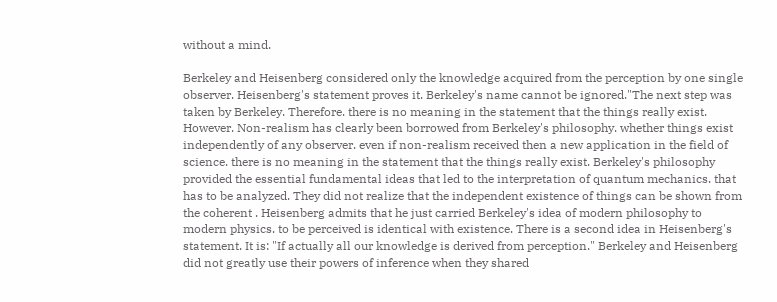without a mind.

Berkeley and Heisenberg considered only the knowledge acquired from the perception by one single observer. Heisenberg's statement proves it. Berkeley's name cannot be ignored."The next step was taken by Berkeley. Therefore. there is no meaning in the statement that the things really exist. However. Non-realism has clearly been borrowed from Berkeley's philosophy. whether things exist independently of any observer. even if non-realism received then a new application in the field of science. there is no meaning in the statement that the things really exist. Berkeley's philosophy provided the essential fundamental ideas that led to the interpretation of quantum mechanics. that has to be analyzed. They did not realize that the independent existence of things can be shown from the coherent . Heisenberg admits that he just carried Berkeley's idea of modern philosophy to modern physics. to be perceived is identical with existence. There is a second idea in Heisenberg's statement. It is: "If actually all our knowledge is derived from perception." Berkeley and Heisenberg did not greatly use their powers of inference when they shared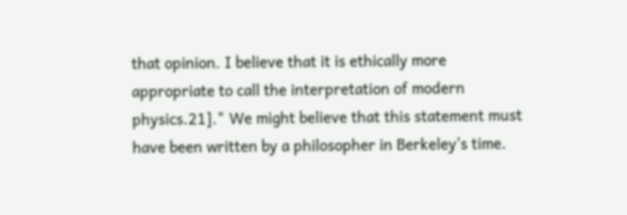that opinion. I believe that it is ethically more appropriate to call the interpretation of modern physics.21]." We might believe that this statement must have been written by a philosopher in Berkeley's time.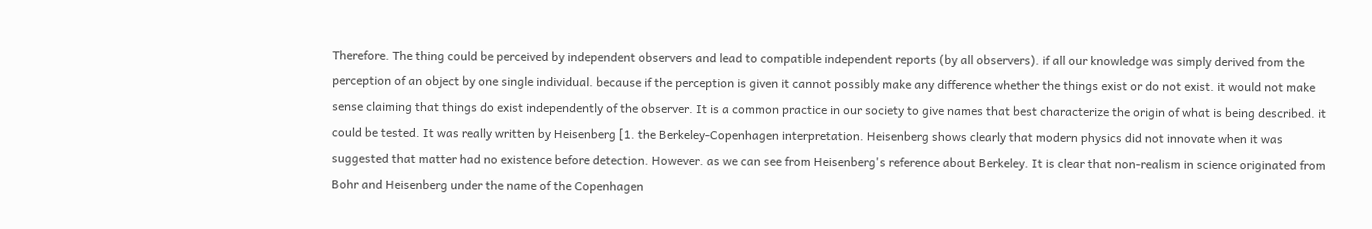Therefore. The thing could be perceived by independent observers and lead to compatible independent reports (by all observers). if all our knowledge was simply derived from the perception of an object by one single individual. because if the perception is given it cannot possibly make any difference whether the things exist or do not exist. it would not make sense claiming that things do exist independently of the observer. It is a common practice in our society to give names that best characterize the origin of what is being described. it could be tested. It was really written by Heisenberg [1. the Berkeley-Copenhagen interpretation. Heisenberg shows clearly that modern physics did not innovate when it was suggested that matter had no existence before detection. However. as we can see from Heisenberg's reference about Berkeley. It is clear that non-realism in science originated from Bohr and Heisenberg under the name of the Copenhagen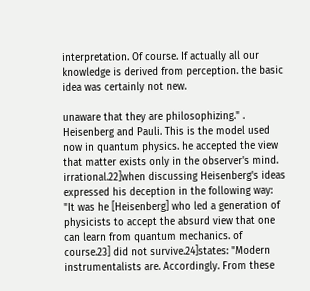interpretation. Of course. If actually all our knowledge is derived from perception. the basic idea was certainly not new.

unaware that they are philosophizing." . Heisenberg and Pauli. This is the model used now in quantum physics. he accepted the view that matter exists only in the observer's mind. irrational.22]when discussing Heisenberg's ideas expressed his deception in the following way: "It was he [Heisenberg] who led a generation of physicists to accept the absurd view that one can learn from quantum mechanics. of course.23] did not survive.24]states: "Modern instrumentalists are. Accordingly. From these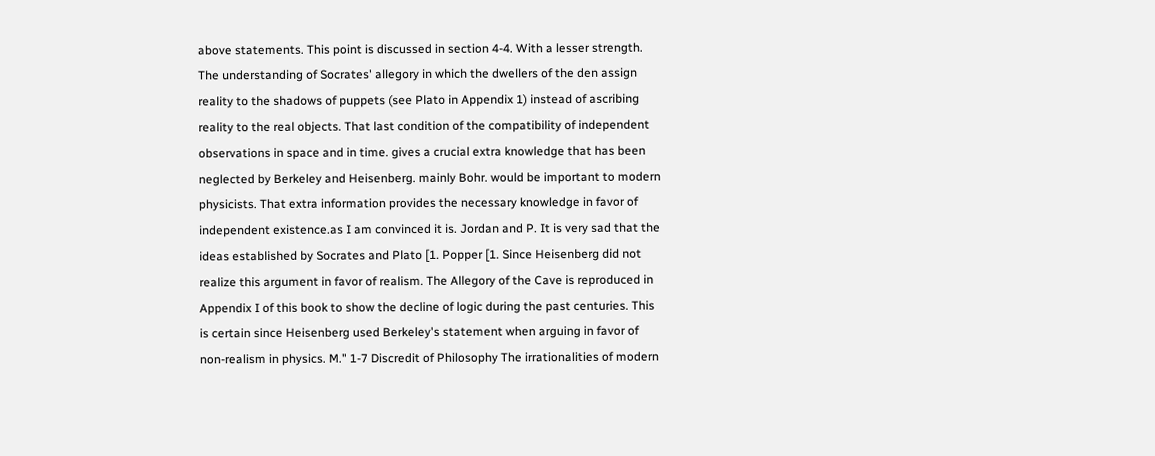above statements. This point is discussed in section 4-4. With a lesser strength. The understanding of Socrates' allegory in which the dwellers of the den assign reality to the shadows of puppets (see Plato in Appendix 1) instead of ascribing reality to the real objects. That last condition of the compatibility of independent observations in space and in time. gives a crucial extra knowledge that has been neglected by Berkeley and Heisenberg. mainly Bohr. would be important to modern physicists. That extra information provides the necessary knowledge in favor of independent existence.as I am convinced it is. Jordan and P. It is very sad that the ideas established by Socrates and Plato [1. Popper [1. Since Heisenberg did not realize this argument in favor of realism. The Allegory of the Cave is reproduced in Appendix I of this book to show the decline of logic during the past centuries. This is certain since Heisenberg used Berkeley's statement when arguing in favor of non-realism in physics. M." 1-7 Discredit of Philosophy The irrationalities of modern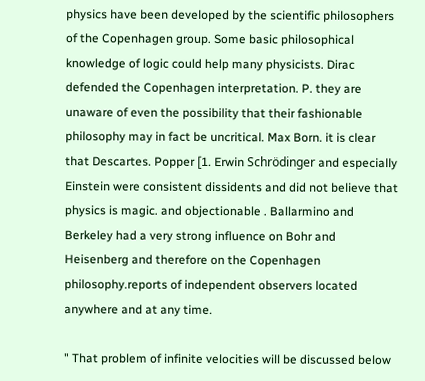physics have been developed by the scientific philosophers of the Copenhagen group. Some basic philosophical knowledge of logic could help many physicists. Dirac defended the Copenhagen interpretation. P. they are unaware of even the possibility that their fashionable philosophy may in fact be uncritical. Max Born. it is clear that Descartes. Popper [1. Erwin Schrödinger and especially Einstein were consistent dissidents and did not believe that physics is magic. and objectionable . Ballarmino and Berkeley had a very strong influence on Bohr and Heisenberg and therefore on the Copenhagen philosophy.reports of independent observers located anywhere and at any time.

" That problem of infinite velocities will be discussed below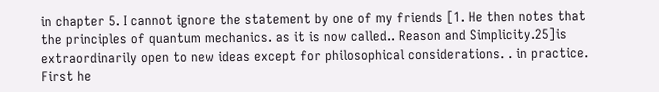in chapter 5. I cannot ignore the statement by one of my friends [1. He then notes that the principles of quantum mechanics. as it is now called.. Reason and Simplicity.25]is extraordinarily open to new ideas except for philosophical considerations. . in practice. First he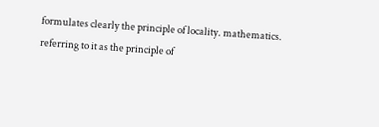formulates clearly the principle of locality. mathematics. referring to it as the principle of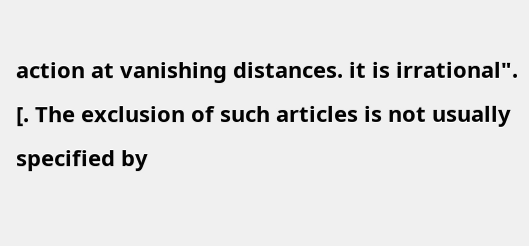action at vanishing distances. it is irrational". [. The exclusion of such articles is not usually specified by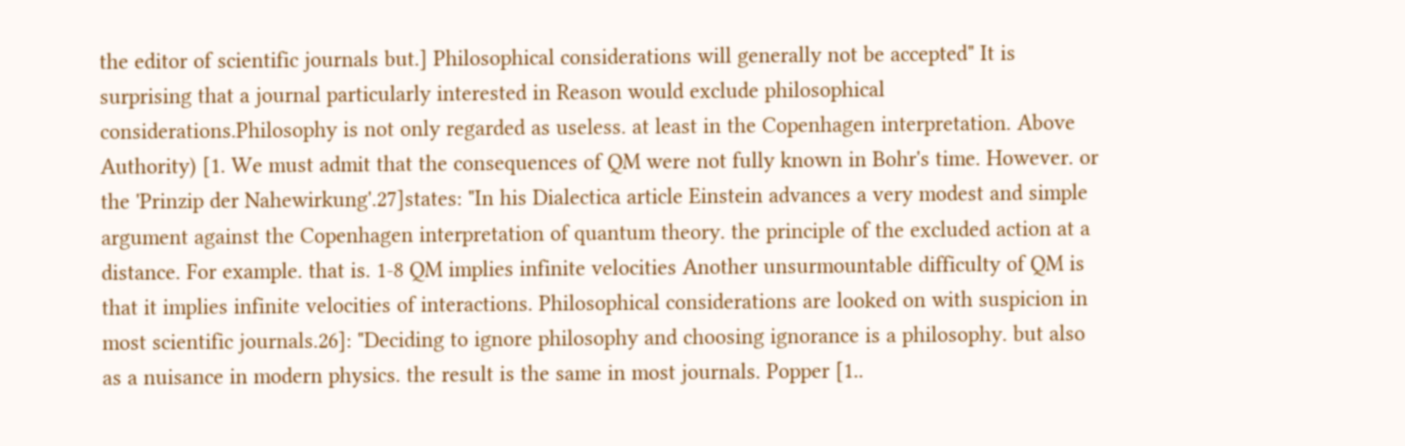the editor of scientific journals but.] Philosophical considerations will generally not be accepted" It is surprising that a journal particularly interested in Reason would exclude philosophical considerations.Philosophy is not only regarded as useless. at least in the Copenhagen interpretation. Above Authority) [1. We must admit that the consequences of QM were not fully known in Bohr's time. However. or the 'Prinzip der Nahewirkung'.27]states: "In his Dialectica article Einstein advances a very modest and simple argument against the Copenhagen interpretation of quantum theory. the principle of the excluded action at a distance. For example. that is. 1-8 QM implies infinite velocities Another unsurmountable difficulty of QM is that it implies infinite velocities of interactions. Philosophical considerations are looked on with suspicion in most scientific journals.26]: "Deciding to ignore philosophy and choosing ignorance is a philosophy. but also as a nuisance in modern physics. the result is the same in most journals. Popper [1..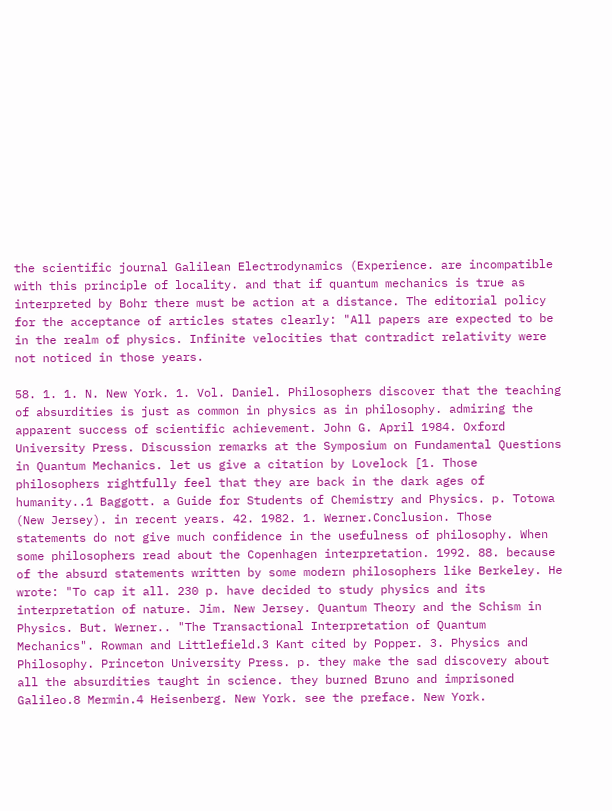the scientific journal Galilean Electrodynamics (Experience. are incompatible with this principle of locality. and that if quantum mechanics is true as interpreted by Bohr there must be action at a distance. The editorial policy for the acceptance of articles states clearly: "All papers are expected to be in the realm of physics. Infinite velocities that contradict relativity were not noticed in those years.

58. 1. 1. N. New York. 1. Vol. Daniel. Philosophers discover that the teaching of absurdities is just as common in physics as in philosophy. admiring the apparent success of scientific achievement. John G. April 1984. Oxford University Press. Discussion remarks at the Symposium on Fundamental Questions in Quantum Mechanics. let us give a citation by Lovelock [1. Those philosophers rightfully feel that they are back in the dark ages of humanity..1 Baggott. a Guide for Students of Chemistry and Physics. p. Totowa (New Jersey). in recent years. 42. 1982. 1. Werner.Conclusion. Those statements do not give much confidence in the usefulness of philosophy. When some philosophers read about the Copenhagen interpretation. 1992. 88. because of the absurd statements written by some modern philosophers like Berkeley. He wrote: "To cap it all. 230 p. have decided to study physics and its interpretation of nature. Jim. New Jersey. Quantum Theory and the Schism in Physics. But. Werner.. "The Transactional Interpretation of Quantum Mechanics". Rowman and Littlefield.3 Kant cited by Popper. 3. Physics and Philosophy. Princeton University Press. p. they make the sad discovery about all the absurdities taught in science. they burned Bruno and imprisoned Galileo.8 Mermin.4 Heisenberg. New York. see the preface. New York.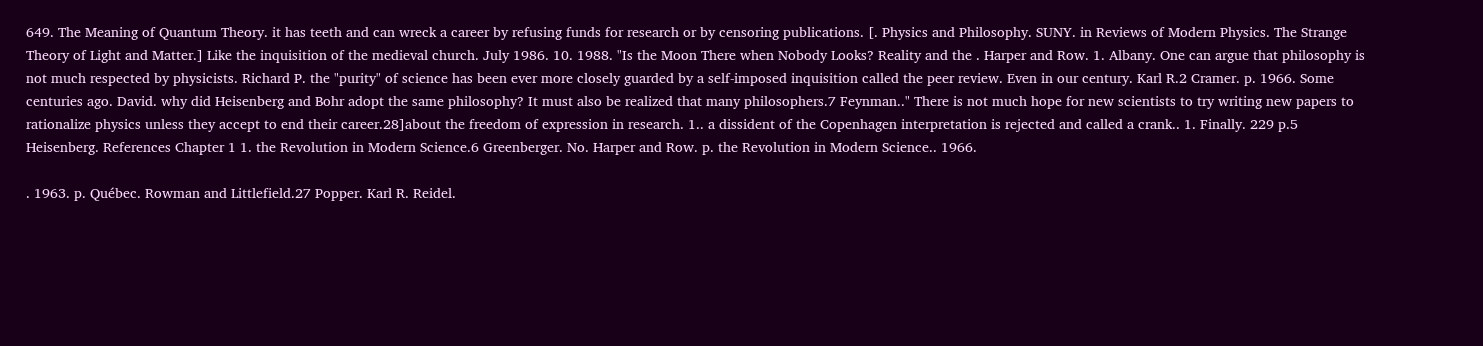649. The Meaning of Quantum Theory. it has teeth and can wreck a career by refusing funds for research or by censoring publications. [. Physics and Philosophy. SUNY. in Reviews of Modern Physics. The Strange Theory of Light and Matter.] Like the inquisition of the medieval church. July 1986. 10. 1988. "Is the Moon There when Nobody Looks? Reality and the . Harper and Row. 1. Albany. One can argue that philosophy is not much respected by physicists. Richard P. the "purity" of science has been ever more closely guarded by a self-imposed inquisition called the peer review. Even in our century. Karl R.2 Cramer. p. 1966. Some centuries ago. David. why did Heisenberg and Bohr adopt the same philosophy? It must also be realized that many philosophers.7 Feynman.." There is not much hope for new scientists to try writing new papers to rationalize physics unless they accept to end their career.28]about the freedom of expression in research. 1.. a dissident of the Copenhagen interpretation is rejected and called a crank.. 1. Finally. 229 p.5 Heisenberg. References Chapter 1 1. the Revolution in Modern Science.6 Greenberger. No. Harper and Row. p. the Revolution in Modern Science.. 1966.

. 1963. p. Québec. Rowman and Littlefield.27 Popper. Karl R. Reidel.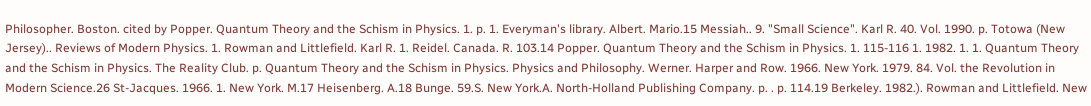Philosopher. Boston. cited by Popper. Quantum Theory and the Schism in Physics. 1. p. 1. Everyman's library. Albert. Mario.15 Messiah.. 9. "Small Science". Karl R. 40. Vol. 1990. p. Totowa (New Jersey).. Reviews of Modern Physics. 1. Rowman and Littlefield. Karl R. 1. Reidel. Canada. R. 103.14 Popper. Quantum Theory and the Schism in Physics. 1. 115-116 1. 1982. 1. 1. Quantum Theory and the Schism in Physics. The Reality Club. p. Quantum Theory and the Schism in Physics. Physics and Philosophy. Werner. Harper and Row. 1966. New York. 1979. 84. Vol. the Revolution in Modern Science.26 St-Jacques. 1966. 1. New York. M.17 Heisenberg. A.18 Bunge. 59.S. New York.A. North-Holland Publishing Company. p. . p. 114.19 Berkeley. 1982.). Rowman and Littlefield. New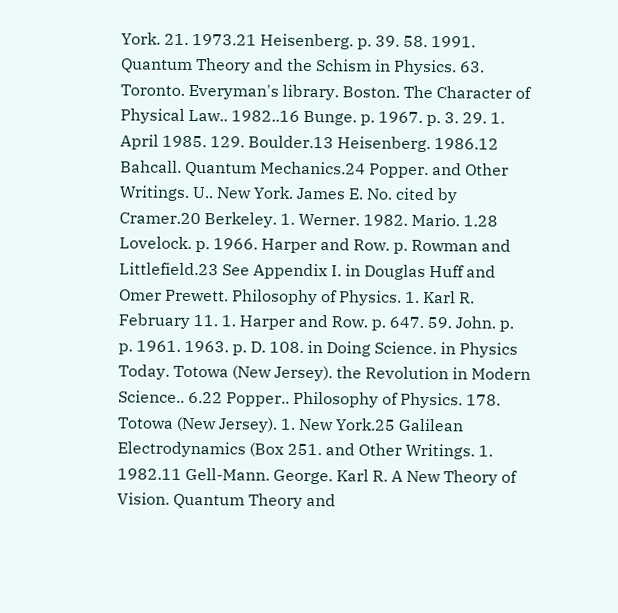York. 21. 1973.21 Heisenberg. p. 39. 58. 1991. Quantum Theory and the Schism in Physics. 63. Toronto. Everyman's library. Boston. The Character of Physical Law.. 1982..16 Bunge. p. 1967. p. 3. 29. 1. April 1985. 129. Boulder.13 Heisenberg. 1986.12 Bahcall. Quantum Mechanics.24 Popper. and Other Writings. U.. New York. James E. No. cited by Cramer.20 Berkeley. 1. Werner. 1982. Mario. 1.28 Lovelock. p. 1966. Harper and Row. p. Rowman and Littlefield.23 See Appendix I. in Douglas Huff and Omer Prewett. Philosophy of Physics. 1. Karl R. February 11. 1. Harper and Row. p. 647. 59. John. p. p. 1961. 1963. p. D. 108. in Doing Science. in Physics Today. Totowa (New Jersey). the Revolution in Modern Science.. 6.22 Popper.. Philosophy of Physics. 178. Totowa (New Jersey). 1. New York.25 Galilean Electrodynamics (Box 251. and Other Writings. 1. 1982.11 Gell-Mann. George. Karl R. A New Theory of Vision. Quantum Theory and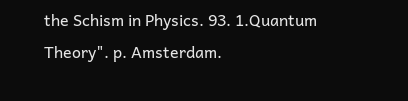the Schism in Physics. 93. 1.Quantum Theory". p. Amsterdam.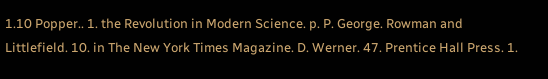1.10 Popper.. 1. the Revolution in Modern Science. p. P. George. Rowman and Littlefield. 10. in The New York Times Magazine. D. Werner. 47. Prentice Hall Press. 1.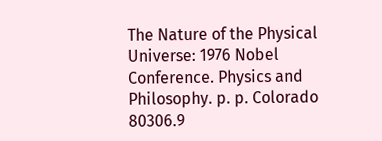The Nature of the Physical Universe: 1976 Nobel Conference. Physics and Philosophy. p. p. Colorado 80306.9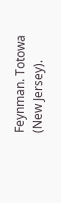Feynman. Totowa (New Jersey).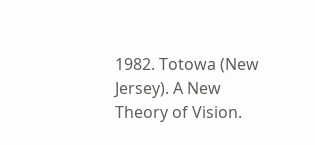1982. Totowa (New Jersey). A New Theory of Vision.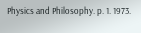Physics and Philosophy. p. 1. 1973.